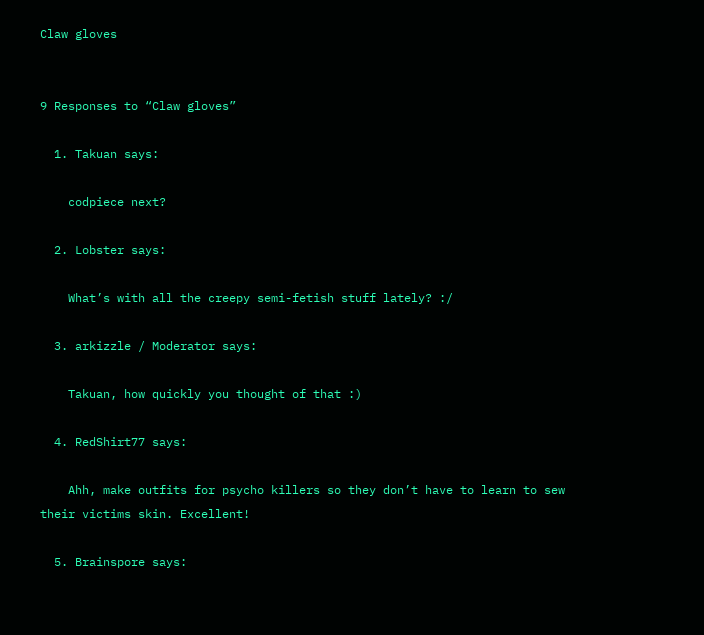Claw gloves


9 Responses to “Claw gloves”

  1. Takuan says:

    codpiece next?

  2. Lobster says:

    What’s with all the creepy semi-fetish stuff lately? :/

  3. arkizzle / Moderator says:

    Takuan, how quickly you thought of that :)

  4. RedShirt77 says:

    Ahh, make outfits for psycho killers so they don’t have to learn to sew their victims skin. Excellent!

  5. Brainspore says: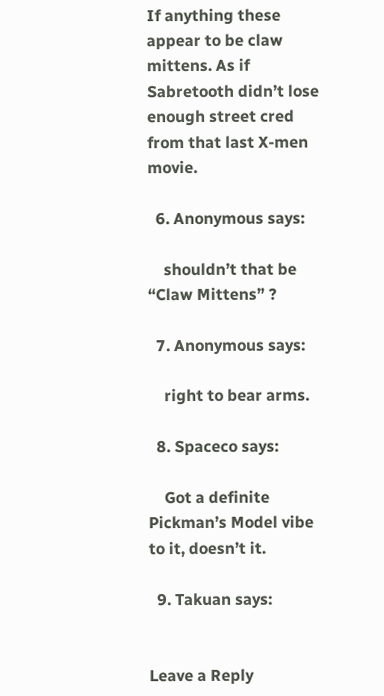If anything these appear to be claw mittens. As if Sabretooth didn’t lose enough street cred from that last X-men movie.

  6. Anonymous says:

    shouldn’t that be “Claw Mittens” ?

  7. Anonymous says:

    right to bear arms.

  8. Spaceco says:

    Got a definite Pickman’s Model vibe to it, doesn’t it.

  9. Takuan says:


Leave a Reply